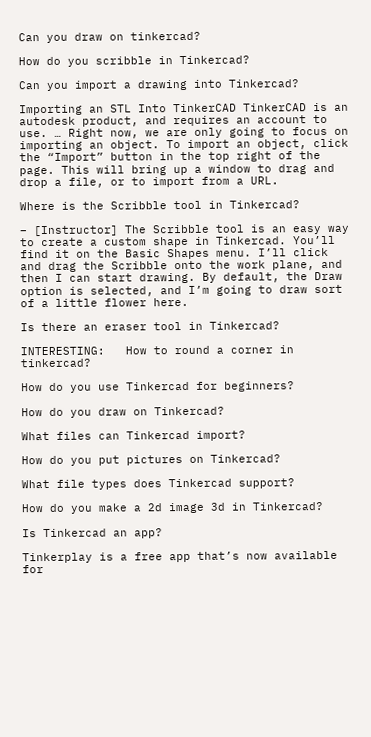Can you draw on tinkercad?

How do you scribble in Tinkercad?

Can you import a drawing into Tinkercad?

Importing an STL Into TinkerCAD TinkerCAD is an autodesk product, and requires an account to use. … Right now, we are only going to focus on importing an object. To import an object, click the “Import” button in the top right of the page. This will bring up a window to drag and drop a file, or to import from a URL.

Where is the Scribble tool in Tinkercad?

– [Instructor] The Scribble tool is an easy way to create a custom shape in Tinkercad. You’ll find it on the Basic Shapes menu. I’ll click and drag the Scribble onto the work plane, and then I can start drawing. By default, the Draw option is selected, and I’m going to draw sort of a little flower here.

Is there an eraser tool in Tinkercad?

INTERESTING:   How to round a corner in tinkercad?

How do you use Tinkercad for beginners?

How do you draw on Tinkercad?

What files can Tinkercad import?

How do you put pictures on Tinkercad?

What file types does Tinkercad support?

How do you make a 2d image 3d in Tinkercad?

Is Tinkercad an app?

Tinkerplay is a free app that’s now available for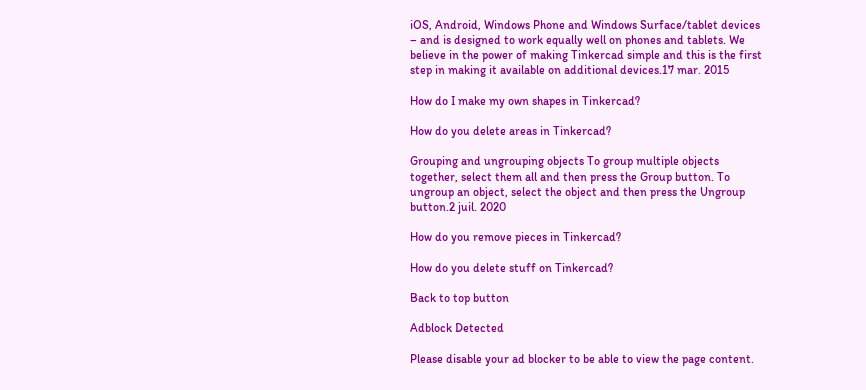iOS, Android, Windows Phone and Windows Surface/tablet devices – and is designed to work equally well on phones and tablets. We believe in the power of making Tinkercad simple and this is the first step in making it available on additional devices.17 mar. 2015

How do I make my own shapes in Tinkercad?

How do you delete areas in Tinkercad?

Grouping and ungrouping objects To group multiple objects together, select them all and then press the Group button. To ungroup an object, select the object and then press the Ungroup button.2 juil. 2020

How do you remove pieces in Tinkercad?

How do you delete stuff on Tinkercad?

Back to top button

Adblock Detected

Please disable your ad blocker to be able to view the page content.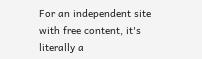For an independent site with free content, it's literally a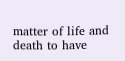matter of life and death to have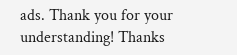ads. Thank you for your understanding! Thanks